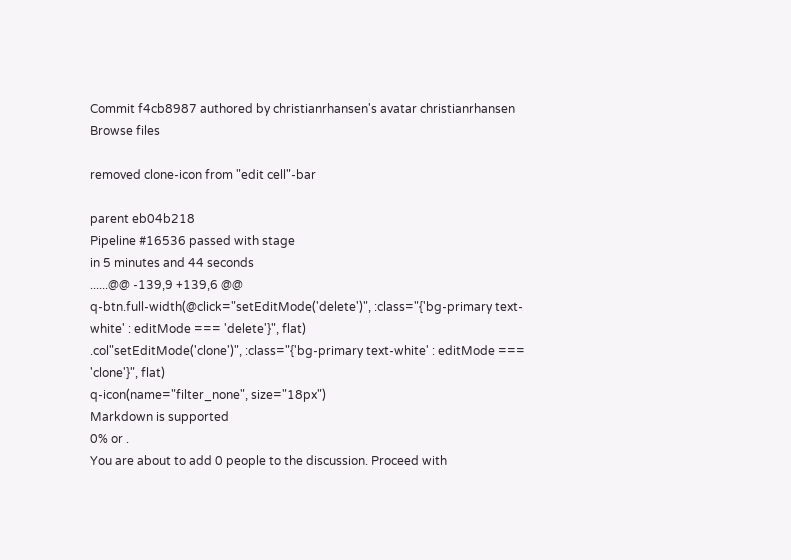Commit f4cb8987 authored by christianrhansen's avatar christianrhansen
Browse files

removed clone-icon from "edit cell"-bar

parent eb04b218
Pipeline #16536 passed with stage
in 5 minutes and 44 seconds
......@@ -139,9 +139,6 @@
q-btn.full-width(@click="setEditMode('delete')", :class="{'bg-primary text-white' : editMode === 'delete'}", flat)
.col"setEditMode('clone')", :class="{'bg-primary text-white' : editMode === 'clone'}", flat)
q-icon(name="filter_none", size="18px")
Markdown is supported
0% or .
You are about to add 0 people to the discussion. Proceed with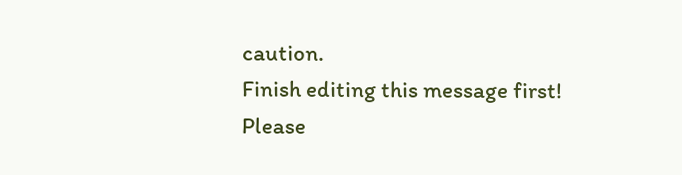caution.
Finish editing this message first!
Please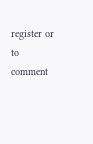register or to comment